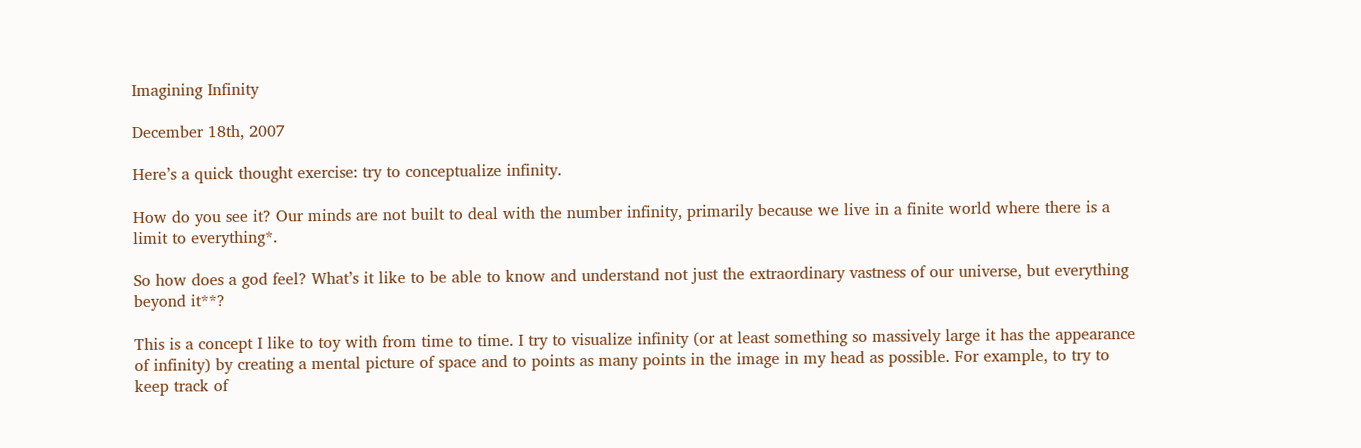Imagining Infinity

December 18th, 2007

Here’s a quick thought exercise: try to conceptualize infinity.

How do you see it? Our minds are not built to deal with the number infinity, primarily because we live in a finite world where there is a limit to everything*.

So how does a god feel? What’s it like to be able to know and understand not just the extraordinary vastness of our universe, but everything beyond it**?

This is a concept I like to toy with from time to time. I try to visualize infinity (or at least something so massively large it has the appearance of infinity) by creating a mental picture of space and to points as many points in the image in my head as possible. For example, to try to keep track of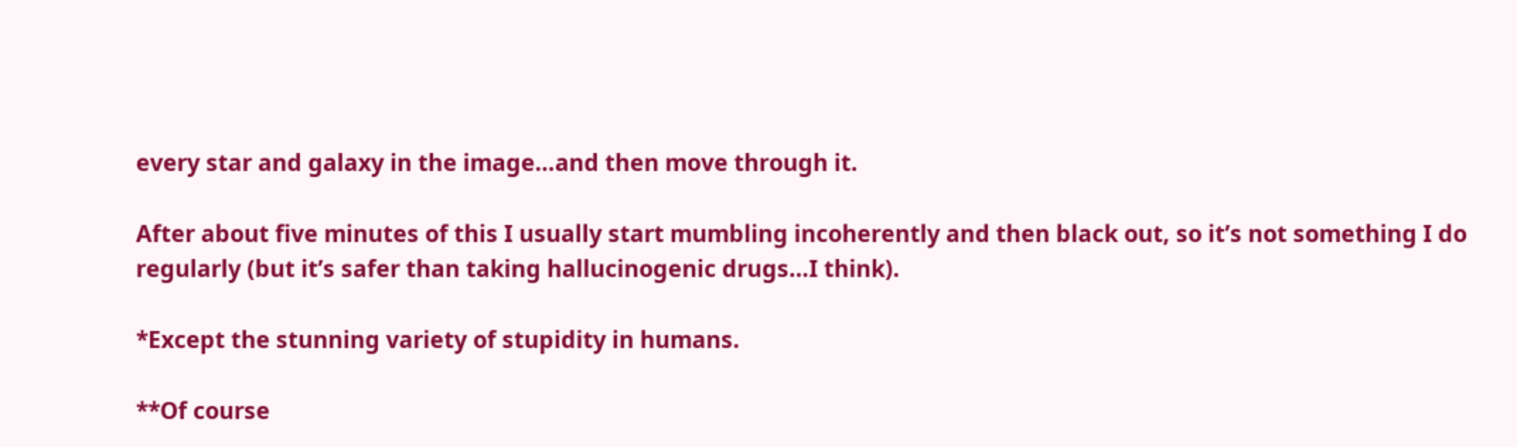every star and galaxy in the image…and then move through it.

After about five minutes of this I usually start mumbling incoherently and then black out, so it’s not something I do regularly (but it’s safer than taking hallucinogenic drugs…I think).

*Except the stunning variety of stupidity in humans.

**Of course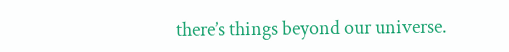there’s things beyond our universe.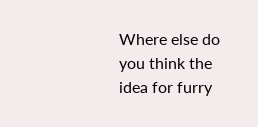Where else do you think the idea for furry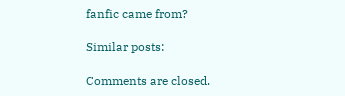fanfic came from?

Similar posts:

Comments are closed.